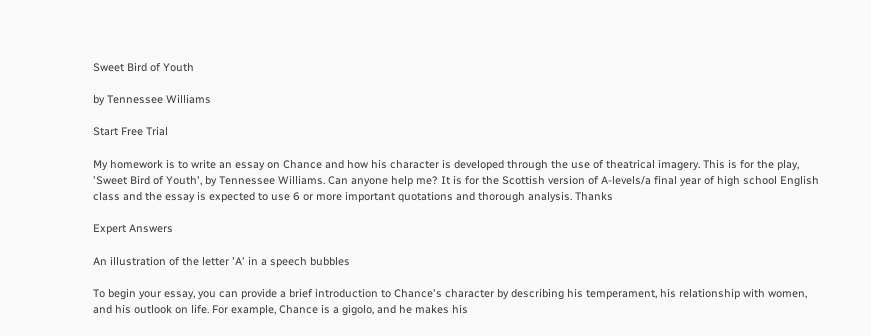Sweet Bird of Youth

by Tennessee Williams

Start Free Trial

My homework is to write an essay on Chance and how his character is developed through the use of theatrical imagery. This is for the play, 'Sweet Bird of Youth', by Tennessee Williams. Can anyone help me? It is for the Scottish version of A-levels/a final year of high school English class and the essay is expected to use 6 or more important quotations and thorough analysis. Thanks

Expert Answers

An illustration of the letter 'A' in a speech bubbles

To begin your essay, you can provide a brief introduction to Chance's character by describing his temperament, his relationship with women, and his outlook on life. For example, Chance is a gigolo, and he makes his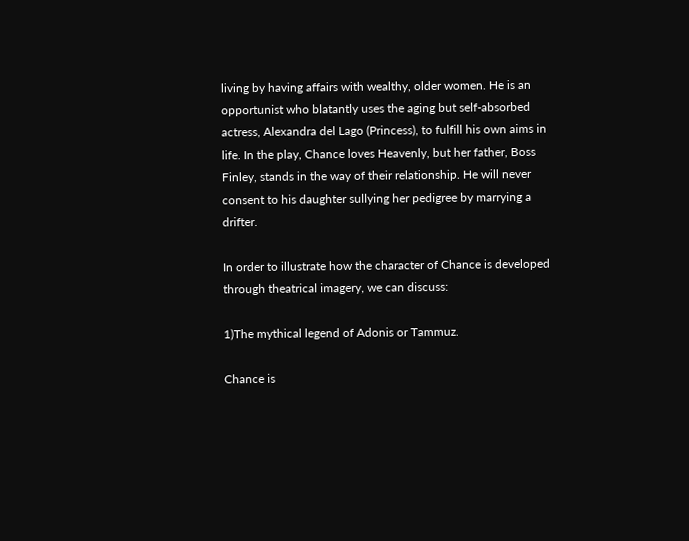living by having affairs with wealthy, older women. He is an opportunist who blatantly uses the aging but self-absorbed actress, Alexandra del Lago (Princess), to fulfill his own aims in life. In the play, Chance loves Heavenly, but her father, Boss Finley, stands in the way of their relationship. He will never consent to his daughter sullying her pedigree by marrying a drifter.

In order to illustrate how the character of Chance is developed through theatrical imagery, we can discuss:

1)The mythical legend of Adonis or Tammuz.

Chance is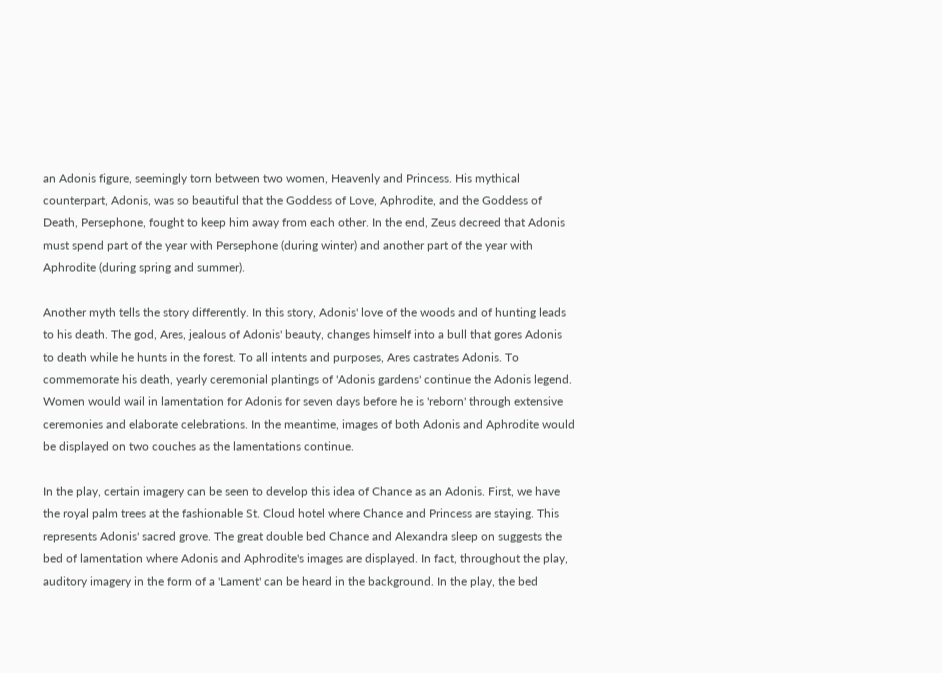an Adonis figure, seemingly torn between two women, Heavenly and Princess. His mythical counterpart, Adonis, was so beautiful that the Goddess of Love, Aphrodite, and the Goddess of Death, Persephone, fought to keep him away from each other. In the end, Zeus decreed that Adonis must spend part of the year with Persephone (during winter) and another part of the year with Aphrodite (during spring and summer).

Another myth tells the story differently. In this story, Adonis' love of the woods and of hunting leads to his death. The god, Ares, jealous of Adonis' beauty, changes himself into a bull that gores Adonis to death while he hunts in the forest. To all intents and purposes, Ares castrates Adonis. To commemorate his death, yearly ceremonial plantings of 'Adonis gardens' continue the Adonis legend. Women would wail in lamentation for Adonis for seven days before he is 'reborn' through extensive ceremonies and elaborate celebrations. In the meantime, images of both Adonis and Aphrodite would be displayed on two couches as the lamentations continue.

In the play, certain imagery can be seen to develop this idea of Chance as an Adonis. First, we have the royal palm trees at the fashionable St. Cloud hotel where Chance and Princess are staying. This represents Adonis' sacred grove. The great double bed Chance and Alexandra sleep on suggests the bed of lamentation where Adonis and Aphrodite's images are displayed. In fact, throughout the play, auditory imagery in the form of a 'Lament' can be heard in the background. In the play, the bed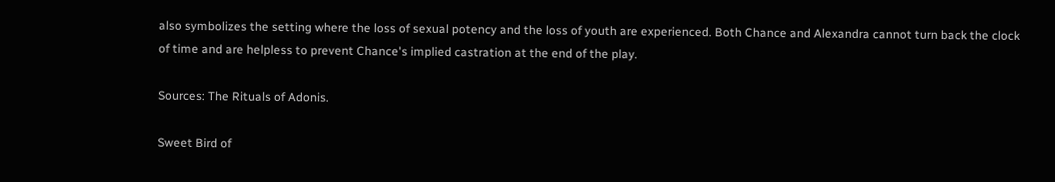also symbolizes the setting where the loss of sexual potency and the loss of youth are experienced. Both Chance and Alexandra cannot turn back the clock of time and are helpless to prevent Chance's implied castration at the end of the play.

Sources: The Rituals of Adonis.

Sweet Bird of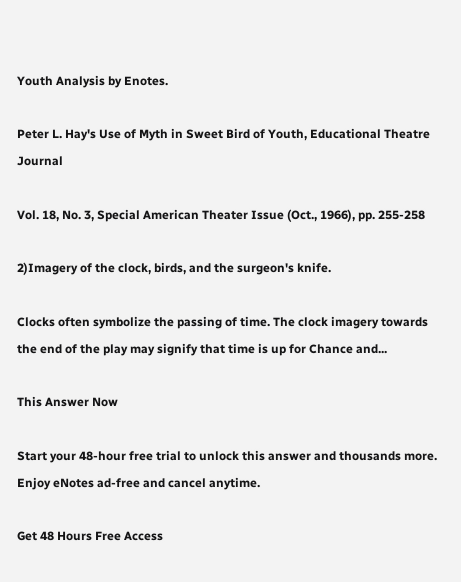Youth Analysis by Enotes.

Peter L. Hay's Use of Myth in Sweet Bird of Youth, Educational Theatre Journal

Vol. 18, No. 3, Special American Theater Issue (Oct., 1966), pp. 255-258

2)Imagery of the clock, birds, and the surgeon's knife.

Clocks often symbolize the passing of time. The clock imagery towards the end of the play may signify that time is up for Chance and...

This Answer Now

Start your 48-hour free trial to unlock this answer and thousands more. Enjoy eNotes ad-free and cancel anytime.

Get 48 Hours Free Access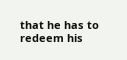that he has to redeem his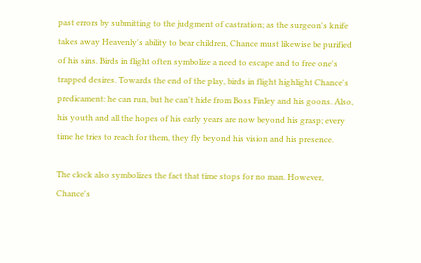past errors by submitting to the judgment of castration; as the surgeon's knife takes away Heavenly's ability to bear children, Chance must likewise be purified of his sins. Birds in flight often symbolize a need to escape and to free one's trapped desires. Towards the end of the play, birds in flight highlight Chance's predicament: he can run, but he can't hide from Boss Finley and his goons. Also, his youth and all the hopes of his early years are now beyond his grasp; every time he tries to reach for them, they fly beyond his vision and his presence.

The clock also symbolizes the fact that time stops for no man. However, Chance's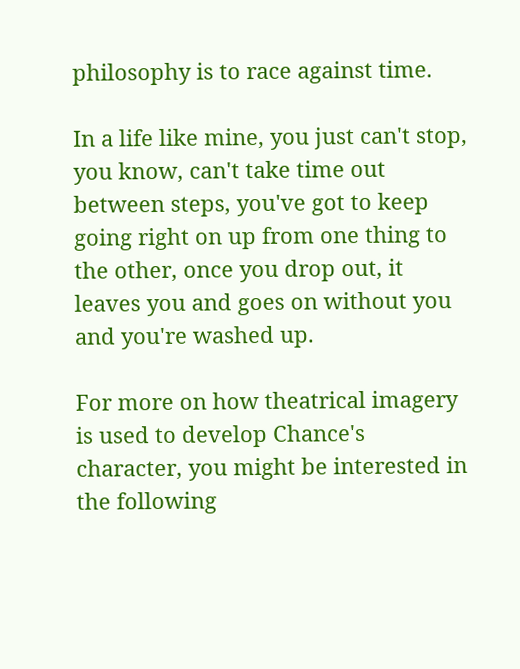philosophy is to race against time.

In a life like mine, you just can't stop, you know, can't take time out between steps, you've got to keep going right on up from one thing to the other, once you drop out, it leaves you and goes on without you and you're washed up.

For more on how theatrical imagery is used to develop Chance's character, you might be interested in the following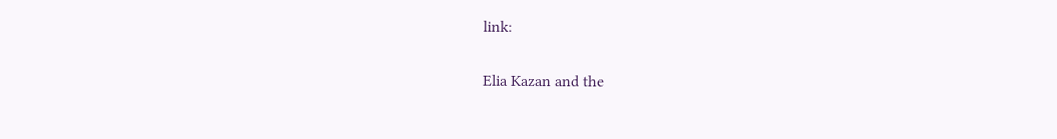link:

Elia Kazan and the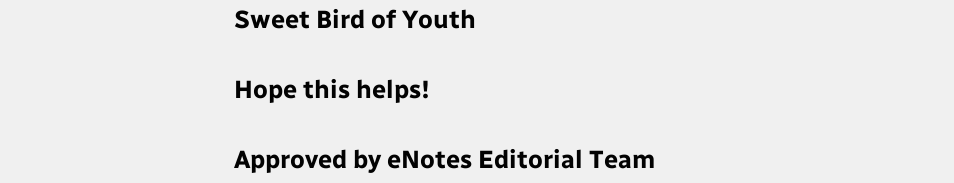Sweet Bird of Youth

Hope this helps!

Approved by eNotes Editorial Team